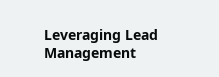Leveraging Lead Management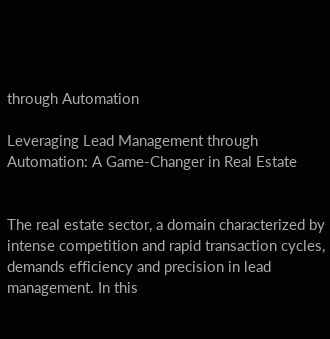through Automation

Leveraging Lead Management through Automation: A Game-Changer in Real Estate


The real estate sector, a domain characterized by intense competition and rapid transaction cycles, demands efficiency and precision in lead management. In this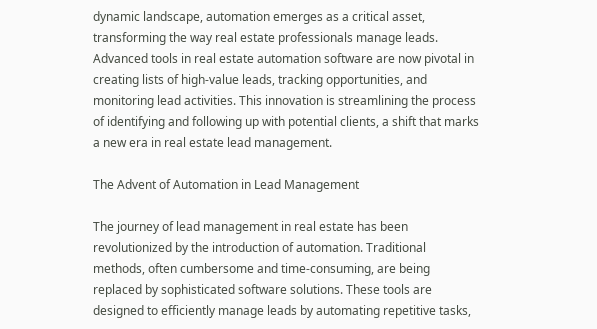dynamic landscape, automation emerges as a critical asset, transforming the way real estate professionals manage leads. Advanced tools in real estate automation software are now pivotal in creating lists of high-value leads, tracking opportunities, and monitoring lead activities. This innovation is streamlining the process of identifying and following up with potential clients, a shift that marks a new era in real estate lead management.

The Advent of Automation in Lead Management

The journey of lead management in real estate has been revolutionized by the introduction of automation. Traditional methods, often cumbersome and time-consuming, are being replaced by sophisticated software solutions. These tools are designed to efficiently manage leads by automating repetitive tasks,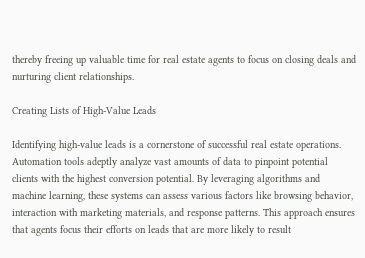thereby freeing up valuable time for real estate agents to focus on closing deals and nurturing client relationships.

Creating Lists of High-Value Leads

Identifying high-value leads is a cornerstone of successful real estate operations. Automation tools adeptly analyze vast amounts of data to pinpoint potential clients with the highest conversion potential. By leveraging algorithms and machine learning, these systems can assess various factors like browsing behavior, interaction with marketing materials, and response patterns. This approach ensures that agents focus their efforts on leads that are more likely to result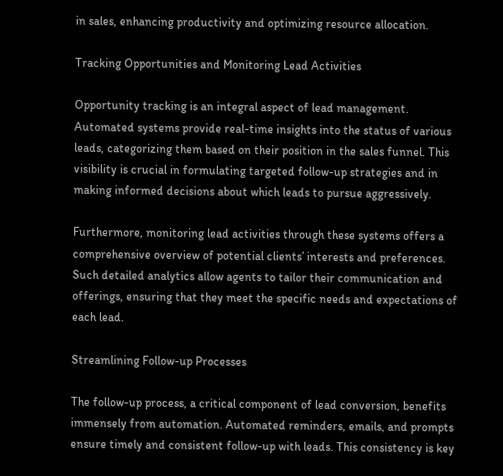in sales, enhancing productivity and optimizing resource allocation.

Tracking Opportunities and Monitoring Lead Activities

Opportunity tracking is an integral aspect of lead management. Automated systems provide real-time insights into the status of various leads, categorizing them based on their position in the sales funnel. This visibility is crucial in formulating targeted follow-up strategies and in making informed decisions about which leads to pursue aggressively.

Furthermore, monitoring lead activities through these systems offers a comprehensive overview of potential clients’ interests and preferences. Such detailed analytics allow agents to tailor their communication and offerings, ensuring that they meet the specific needs and expectations of each lead.

Streamlining Follow-up Processes

The follow-up process, a critical component of lead conversion, benefits immensely from automation. Automated reminders, emails, and prompts ensure timely and consistent follow-up with leads. This consistency is key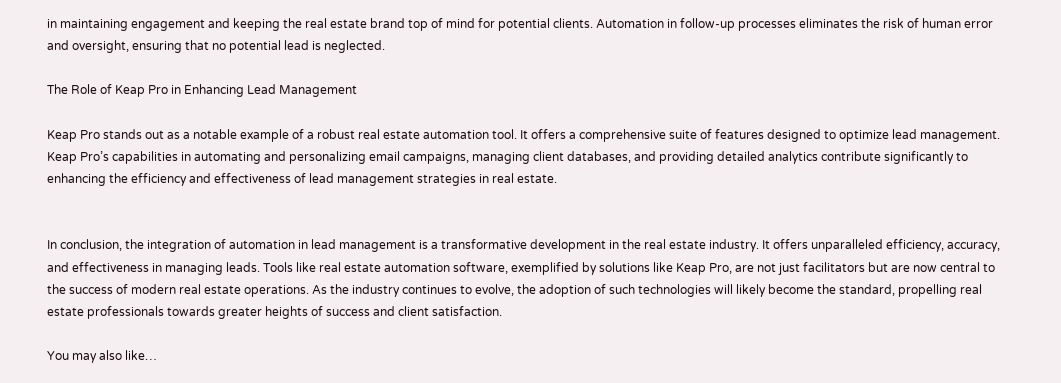in maintaining engagement and keeping the real estate brand top of mind for potential clients. Automation in follow-up processes eliminates the risk of human error and oversight, ensuring that no potential lead is neglected.

The Role of Keap Pro in Enhancing Lead Management

Keap Pro stands out as a notable example of a robust real estate automation tool. It offers a comprehensive suite of features designed to optimize lead management. Keap Pro’s capabilities in automating and personalizing email campaigns, managing client databases, and providing detailed analytics contribute significantly to enhancing the efficiency and effectiveness of lead management strategies in real estate.


In conclusion, the integration of automation in lead management is a transformative development in the real estate industry. It offers unparalleled efficiency, accuracy, and effectiveness in managing leads. Tools like real estate automation software, exemplified by solutions like Keap Pro, are not just facilitators but are now central to the success of modern real estate operations. As the industry continues to evolve, the adoption of such technologies will likely become the standard, propelling real estate professionals towards greater heights of success and client satisfaction.

You may also like…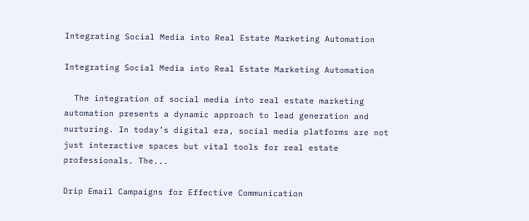Integrating Social Media into Real Estate Marketing Automation

Integrating Social Media into Real Estate Marketing Automation

  The integration of social media into real estate marketing automation presents a dynamic approach to lead generation and nurturing. In today’s digital era, social media platforms are not just interactive spaces but vital tools for real estate professionals. The...

Drip Email Campaigns for Effective Communication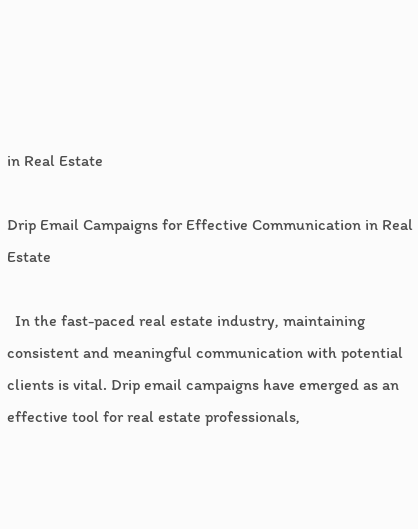in Real Estate

Drip Email Campaigns for Effective Communication in Real Estate

  In the fast-paced real estate industry, maintaining consistent and meaningful communication with potential clients is vital. Drip email campaigns have emerged as an effective tool for real estate professionals,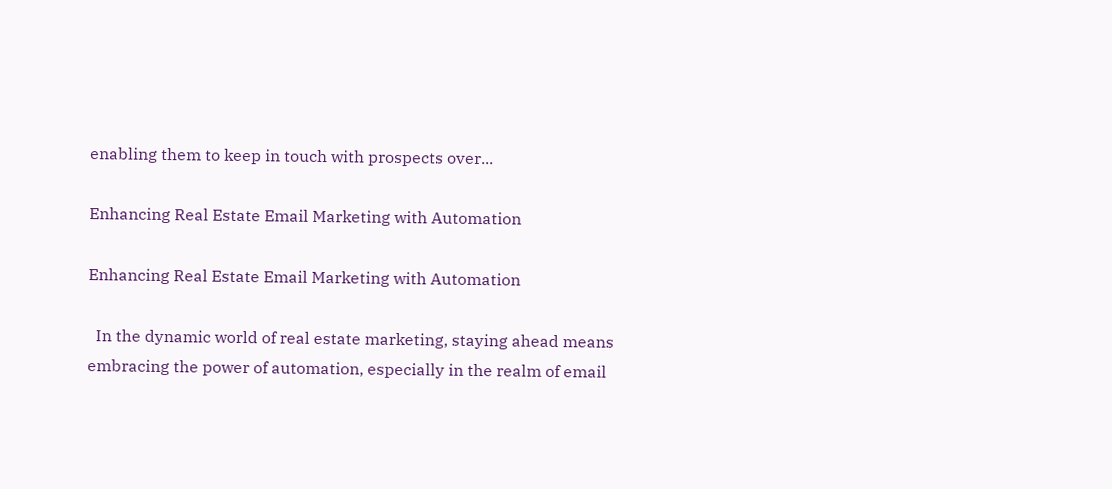enabling them to keep in touch with prospects over...

Enhancing Real Estate Email Marketing with Automation

Enhancing Real Estate Email Marketing with Automation

  In the dynamic world of real estate marketing, staying ahead means embracing the power of automation, especially in the realm of email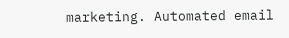marketing. Automated email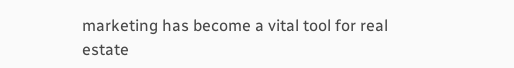marketing has become a vital tool for real estate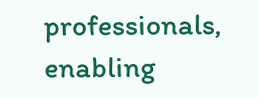professionals, enabling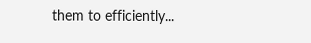them to efficiently...